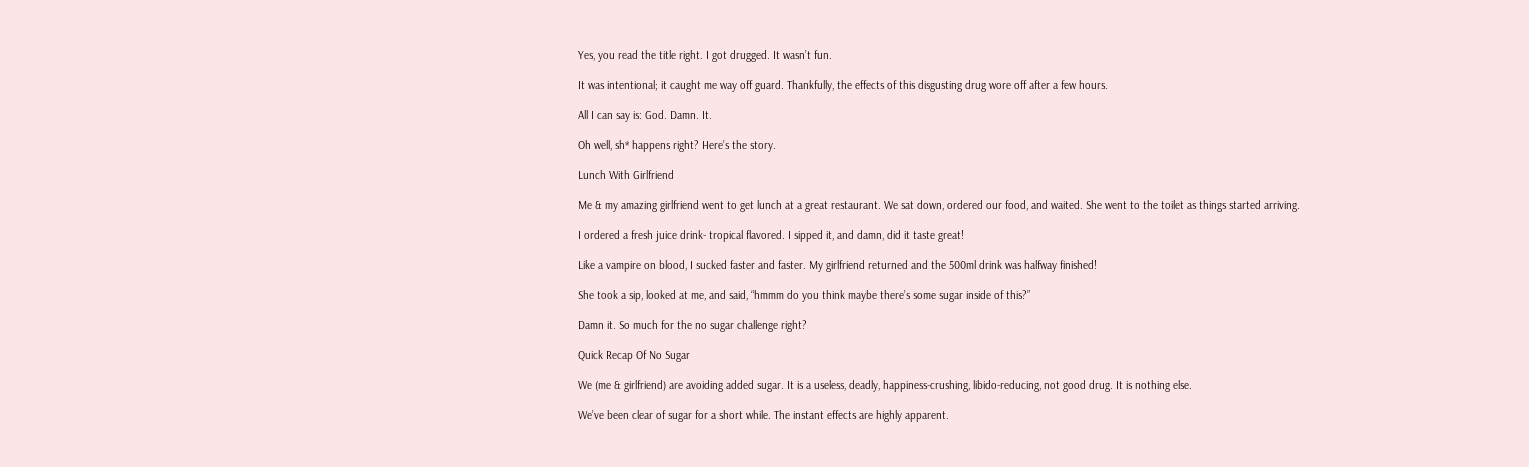Yes, you read the title right. I got drugged. It wasn’t fun.

It was intentional; it caught me way off guard. Thankfully, the effects of this disgusting drug wore off after a few hours.

All I can say is: God. Damn. It.

Oh well, sh* happens right? Here’s the story.

Lunch With Girlfriend

Me & my amazing girlfriend went to get lunch at a great restaurant. We sat down, ordered our food, and waited. She went to the toilet as things started arriving.

I ordered a fresh juice drink- tropical flavored. I sipped it, and damn, did it taste great!

Like a vampire on blood, I sucked faster and faster. My girlfriend returned and the 500ml drink was halfway finished!

She took a sip, looked at me, and said, “hmmm do you think maybe there’s some sugar inside of this?”

Damn it. So much for the no sugar challenge right?

Quick Recap Of No Sugar

We (me & girlfriend) are avoiding added sugar. It is a useless, deadly, happiness-crushing, libido-reducing, not good drug. It is nothing else.

We’ve been clear of sugar for a short while. The instant effects are highly apparent.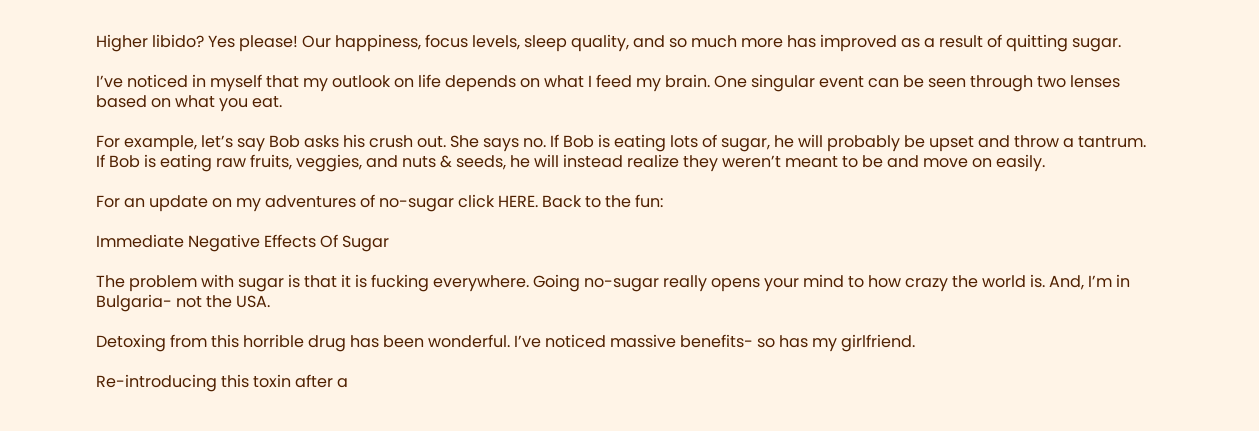Higher libido? Yes please! Our happiness, focus levels, sleep quality, and so much more has improved as a result of quitting sugar.

I’ve noticed in myself that my outlook on life depends on what I feed my brain. One singular event can be seen through two lenses based on what you eat.

For example, let’s say Bob asks his crush out. She says no. If Bob is eating lots of sugar, he will probably be upset and throw a tantrum. If Bob is eating raw fruits, veggies, and nuts & seeds, he will instead realize they weren’t meant to be and move on easily.

For an update on my adventures of no-sugar click HERE. Back to the fun:

Immediate Negative Effects Of Sugar

The problem with sugar is that it is fucking everywhere. Going no-sugar really opens your mind to how crazy the world is. And, I’m in Bulgaria- not the USA.

Detoxing from this horrible drug has been wonderful. I’ve noticed massive benefits- so has my girlfriend.

Re-introducing this toxin after a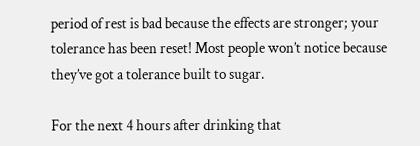period of rest is bad because the effects are stronger; your tolerance has been reset! Most people won’t notice because they’ve got a tolerance built to sugar.

For the next 4 hours after drinking that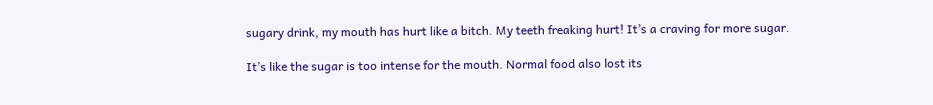sugary drink, my mouth has hurt like a bitch. My teeth freaking hurt! It’s a craving for more sugar.

It’s like the sugar is too intense for the mouth. Normal food also lost its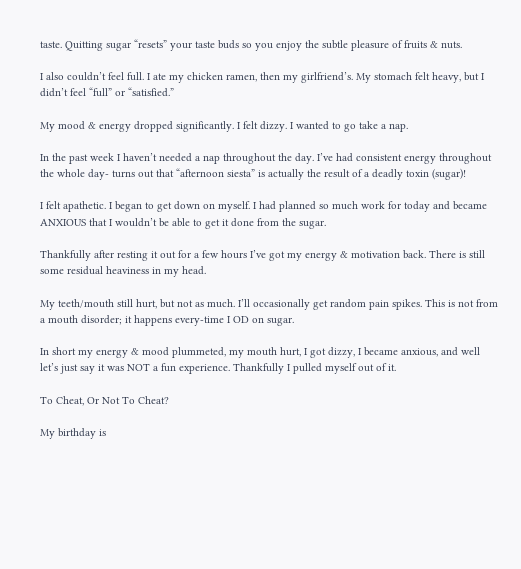taste. Quitting sugar “resets” your taste buds so you enjoy the subtle pleasure of fruits & nuts.

I also couldn’t feel full. I ate my chicken ramen, then my girlfriend’s. My stomach felt heavy, but I didn’t feel “full” or “satisfied.”

My mood & energy dropped significantly. I felt dizzy. I wanted to go take a nap.

In the past week I haven’t needed a nap throughout the day. I’ve had consistent energy throughout the whole day- turns out that “afternoon siesta” is actually the result of a deadly toxin (sugar)!

I felt apathetic. I began to get down on myself. I had planned so much work for today and became ANXIOUS that I wouldn’t be able to get it done from the sugar.

Thankfully after resting it out for a few hours I’ve got my energy & motivation back. There is still some residual heaviness in my head.

My teeth/mouth still hurt, but not as much. I’ll occasionally get random pain spikes. This is not from a mouth disorder; it happens every-time I OD on sugar.

In short my energy & mood plummeted, my mouth hurt, I got dizzy, I became anxious, and well let’s just say it was NOT a fun experience. Thankfully I pulled myself out of it.

To Cheat, Or Not To Cheat?

My birthday is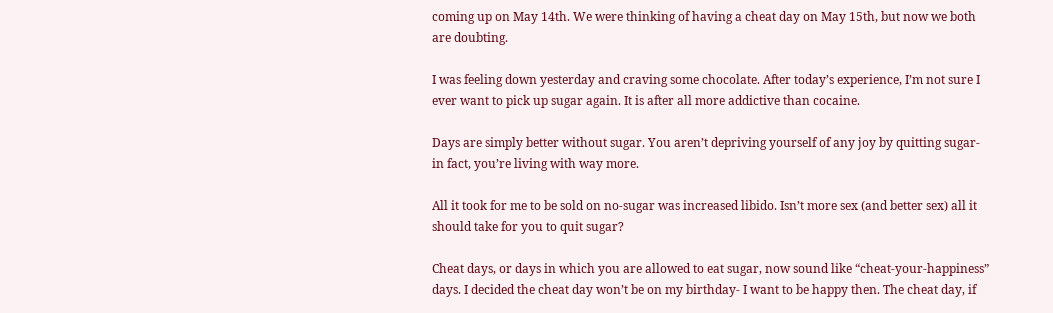coming up on May 14th. We were thinking of having a cheat day on May 15th, but now we both are doubting.

I was feeling down yesterday and craving some chocolate. After today’s experience, I’m not sure I ever want to pick up sugar again. It is after all more addictive than cocaine.

Days are simply better without sugar. You aren’t depriving yourself of any joy by quitting sugar- in fact, you’re living with way more.

All it took for me to be sold on no-sugar was increased libido. Isn’t more sex (and better sex) all it should take for you to quit sugar?

Cheat days, or days in which you are allowed to eat sugar, now sound like “cheat-your-happiness” days. I decided the cheat day won’t be on my birthday- I want to be happy then. The cheat day, if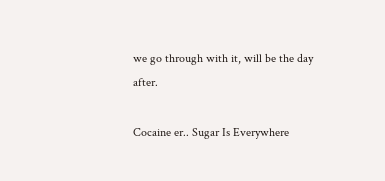we go through with it, will be the day after.

Cocaine er.. Sugar Is Everywhere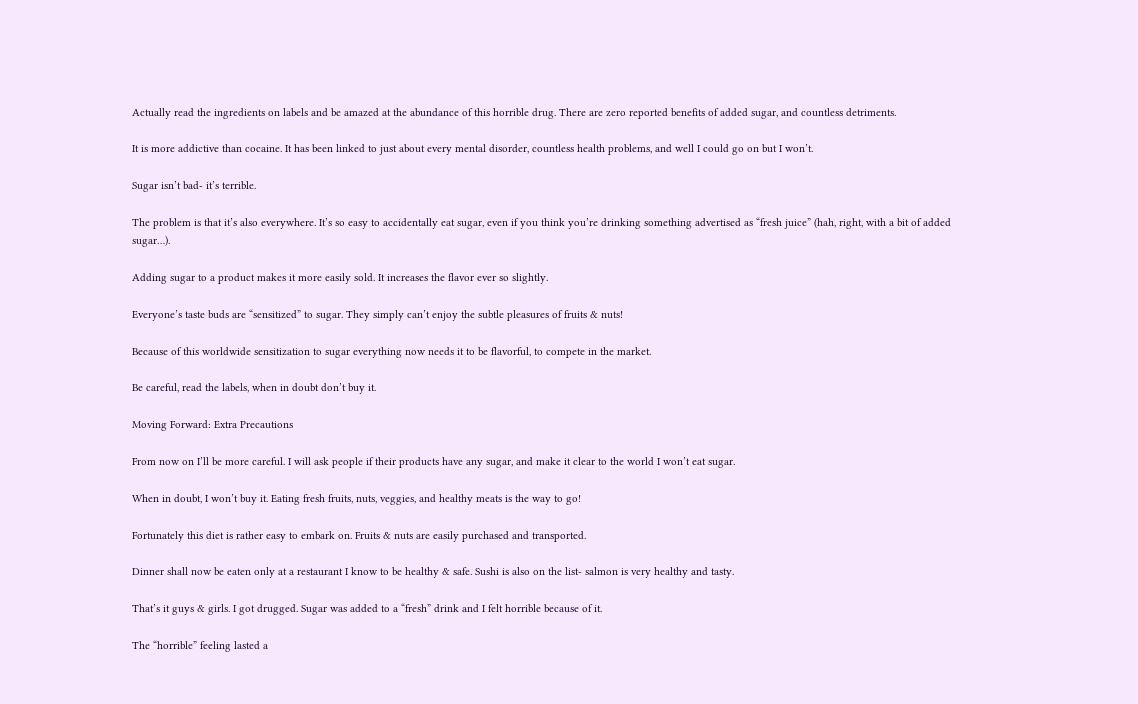Actually read the ingredients on labels and be amazed at the abundance of this horrible drug. There are zero reported benefits of added sugar, and countless detriments.

It is more addictive than cocaine. It has been linked to just about every mental disorder, countless health problems, and well I could go on but I won’t.

Sugar isn’t bad- it’s terrible.

The problem is that it’s also everywhere. It’s so easy to accidentally eat sugar, even if you think you’re drinking something advertised as “fresh juice” (hah, right, with a bit of added sugar…).

Adding sugar to a product makes it more easily sold. It increases the flavor ever so slightly.

Everyone’s taste buds are “sensitized” to sugar. They simply can’t enjoy the subtle pleasures of fruits & nuts!

Because of this worldwide sensitization to sugar everything now needs it to be flavorful, to compete in the market.

Be careful, read the labels, when in doubt don’t buy it.

Moving Forward: Extra Precautions

From now on I’ll be more careful. I will ask people if their products have any sugar, and make it clear to the world I won’t eat sugar.

When in doubt, I won’t buy it. Eating fresh fruits, nuts, veggies, and healthy meats is the way to go!

Fortunately this diet is rather easy to embark on. Fruits & nuts are easily purchased and transported.

Dinner shall now be eaten only at a restaurant I know to be healthy & safe. Sushi is also on the list- salmon is very healthy and tasty.

That’s it guys & girls. I got drugged. Sugar was added to a “fresh” drink and I felt horrible because of it.

The “horrible” feeling lasted a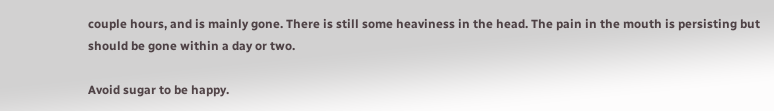couple hours, and is mainly gone. There is still some heaviness in the head. The pain in the mouth is persisting but should be gone within a day or two.

Avoid sugar to be happy.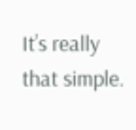It’s really that simple.